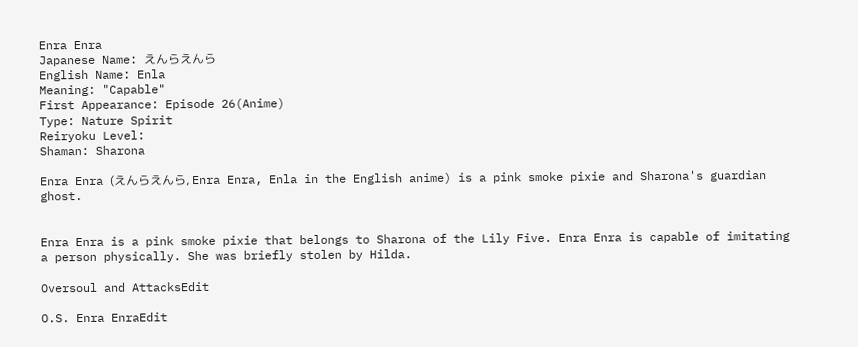Enra Enra
Japanese Name: えんらえんら
English Name: Enla
Meaning: "Capable"
First Appearance: Episode 26(Anime)
Type: Nature Spirit
Reiryoku Level:
Shaman: Sharona

Enra Enra (えんらえんら, Enra Enra, Enla in the English anime) is a pink smoke pixie and Sharona's guardian ghost.


Enra Enra is a pink smoke pixie that belongs to Sharona of the Lily Five. Enra Enra is capable of imitating a person physically. She was briefly stolen by Hilda.

Oversoul and AttacksEdit

O.S. Enra EnraEdit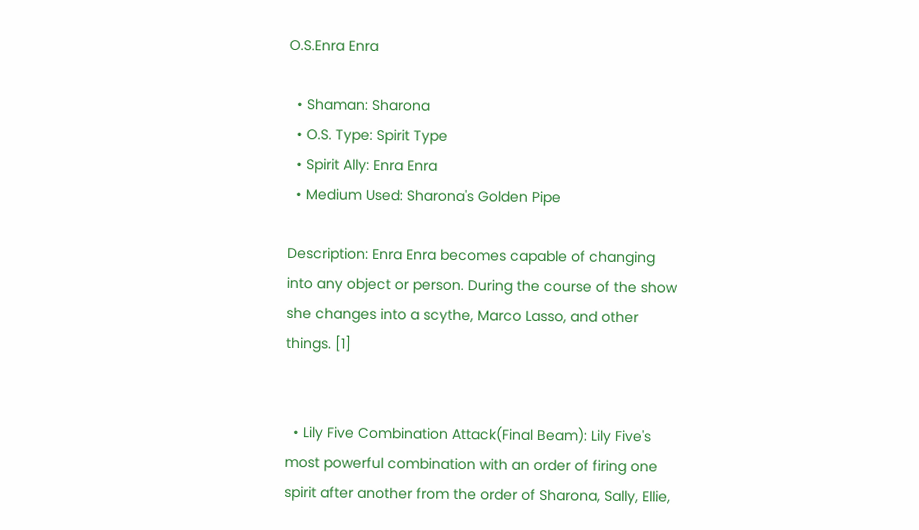O.S.Enra Enra

  • Shaman: Sharona
  • O.S. Type: Spirit Type
  • Spirit Ally: Enra Enra
  • Medium Used: Sharona's Golden Pipe

Description: Enra Enra becomes capable of changing into any object or person. During the course of the show she changes into a scythe, Marco Lasso, and other things. [1]


  • Lily Five Combination Attack(Final Beam): Lily Five's most powerful combination with an order of firing one spirit after another from the order of Sharona, Sally, Ellie,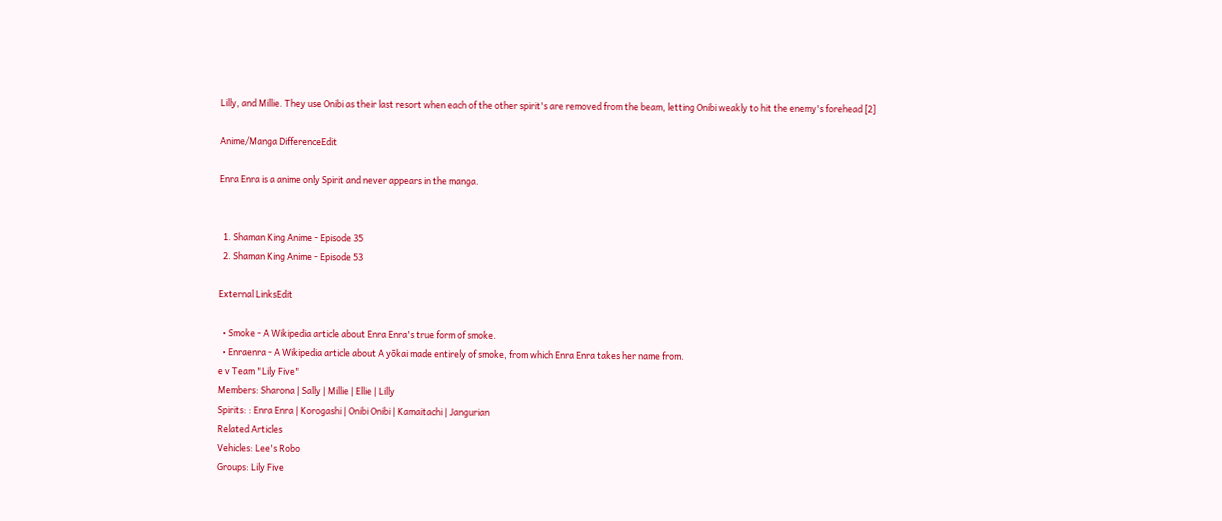Lilly, and Millie. They use Onibi as their last resort when each of the other spirit's are removed from the beam, letting Onibi weakly to hit the enemy's forehead [2]

Anime/Manga DifferenceEdit

Enra Enra is a anime only Spirit and never appears in the manga.


  1. Shaman King Anime - Episode 35
  2. Shaman King Anime - Episode 53

External LinksEdit

  • Smoke - A Wikipedia article about Enra Enra's true form of smoke.
  • Enraenra - A Wikipedia article about A yōkai made entirely of smoke, from which Enra Enra takes her name from.
e v Team "Lily Five"
Members: Sharona | Sally | Millie | Ellie | Lilly
Spirits: : Enra Enra | Korogashi | Onibi Onibi | Kamaitachi | Jangurian
Related Articles
Vehicles: Lee's Robo
Groups: Lily Five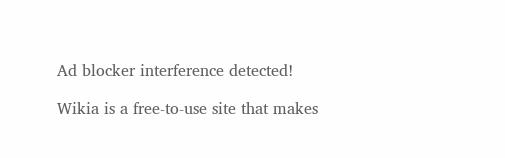Ad blocker interference detected!

Wikia is a free-to-use site that makes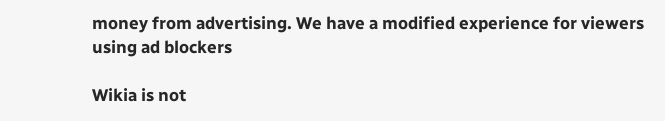money from advertising. We have a modified experience for viewers using ad blockers

Wikia is not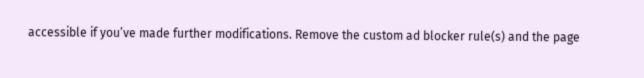accessible if you’ve made further modifications. Remove the custom ad blocker rule(s) and the page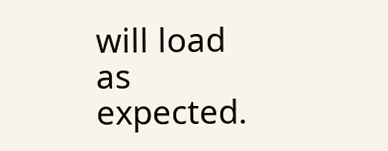will load as expected.